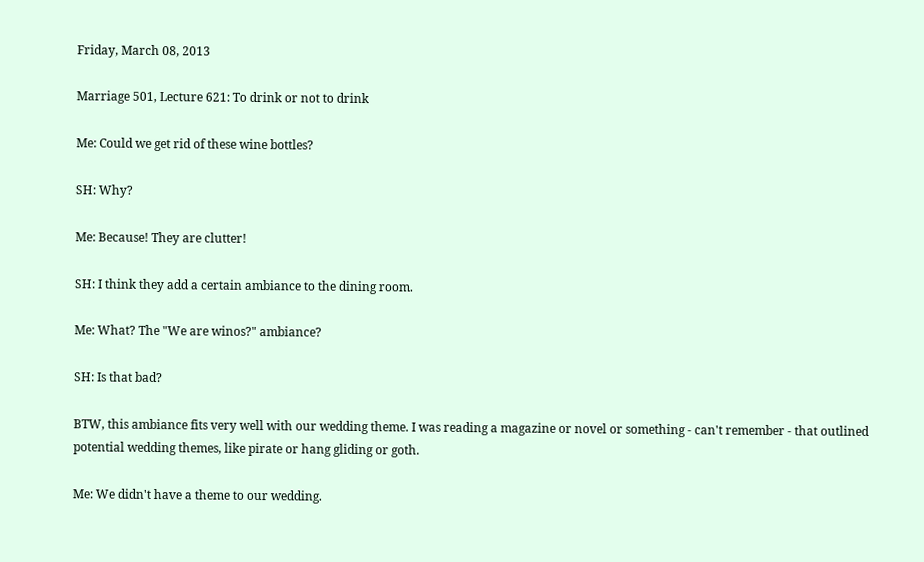Friday, March 08, 2013

Marriage 501, Lecture 621: To drink or not to drink

Me: Could we get rid of these wine bottles?

SH: Why?

Me: Because! They are clutter!

SH: I think they add a certain ambiance to the dining room.

Me: What? The "We are winos?" ambiance?

SH: Is that bad?

BTW, this ambiance fits very well with our wedding theme. I was reading a magazine or novel or something - can't remember - that outlined potential wedding themes, like pirate or hang gliding or goth.

Me: We didn't have a theme to our wedding.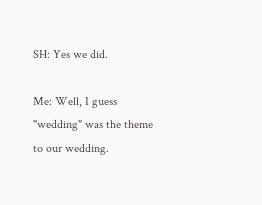SH: Yes we did.

Me: Well, I guess "wedding" was the theme to our wedding.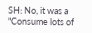SH: No, it was a "Consume lots of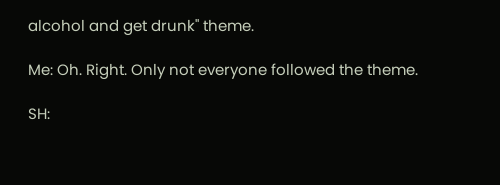alcohol and get drunk" theme.

Me: Oh. Right. Only not everyone followed the theme.

SH: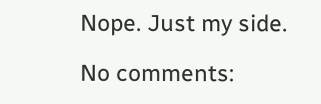Nope. Just my side.

No comments: